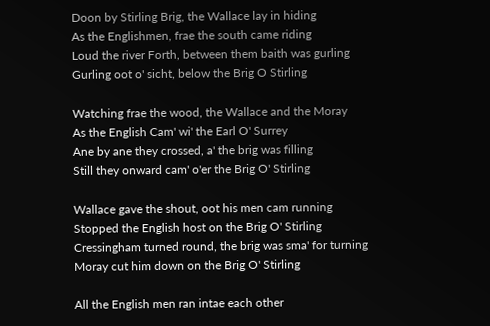Doon by Stirling Brig, the Wallace lay in hiding
As the Englishmen, frae the south came riding
Loud the river Forth, between them baith was gurling
Gurling oot o' sicht, below the Brig O Stirling

Watching frae the wood, the Wallace and the Moray
As the English Cam' wi' the Earl O' Surrey
Ane by ane they crossed, a' the brig was filling
Still they onward cam' o'er the Brig O' Stirling

Wallace gave the shout, oot his men cam running
Stopped the English host on the Brig O' Stirling
Cressingham turned round, the brig was sma' for turning
Moray cut him down on the Brig O' Stirling

All the English men ran intae each other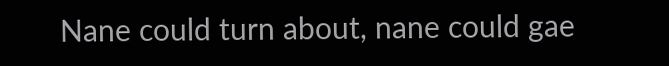Nane could turn about, nane could gae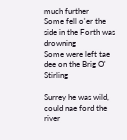much further
Some fell o'er the side in the Forth was drowning
Some were left tae dee on the Brig O' Stirling

Surrey he was wild, could nae ford the river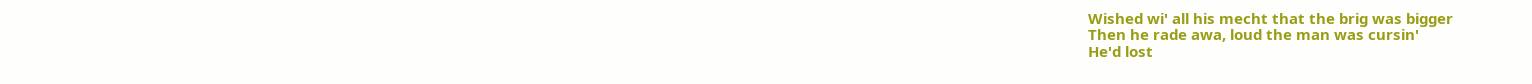Wished wi' all his mecht that the brig was bigger
Then he rade awa, loud the man was cursin'
He'd lost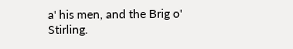a' his men, and the Brig o' Stirling.